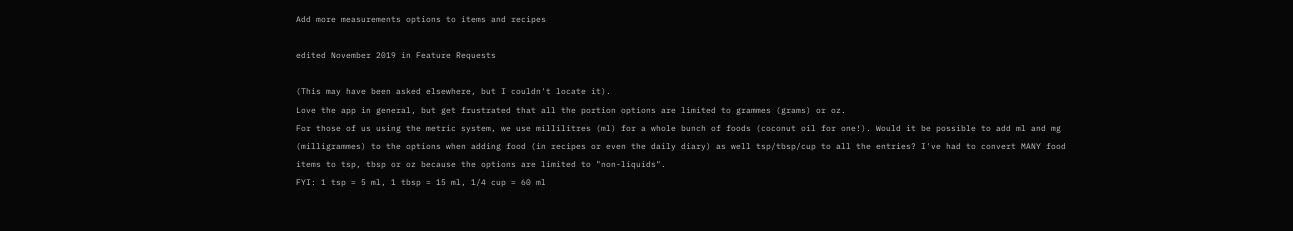Add more measurements options to items and recipes

edited November 2019 in Feature Requests

(This may have been asked elsewhere, but I couldn't locate it).
Love the app in general, but get frustrated that all the portion options are limited to grammes (grams) or oz.
For those of us using the metric system, we use millilitres (ml) for a whole bunch of foods (coconut oil for one!). Would it be possible to add ml and mg (milligrammes) to the options when adding food (in recipes or even the daily diary) as well tsp/tbsp/cup to all the entries? I've had to convert MANY food items to tsp, tbsp or oz because the options are limited to "non-liquids".
FYI: 1 tsp = 5 ml, 1 tbsp = 15 ml, 1/4 cup = 60 ml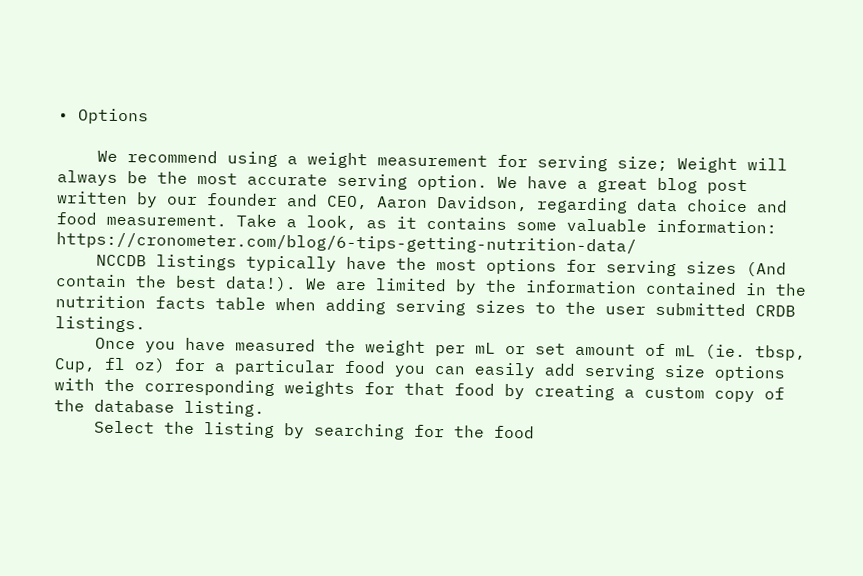• Options

    We recommend using a weight measurement for serving size; Weight will always be the most accurate serving option. We have a great blog post written by our founder and CEO, Aaron Davidson, regarding data choice and food measurement. Take a look, as it contains some valuable information: https://cronometer.com/blog/6-tips-getting-nutrition-data/
    NCCDB listings typically have the most options for serving sizes (And contain the best data!). We are limited by the information contained in the nutrition facts table when adding serving sizes to the user submitted CRDB listings.
    Once you have measured the weight per mL or set amount of mL (ie. tbsp, Cup, fl oz) for a particular food you can easily add serving size options with the corresponding weights for that food by creating a custom copy of the database listing.
    Select the listing by searching for the food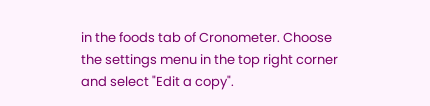in the foods tab of Cronometer. Choose the settings menu in the top right corner and select "Edit a copy".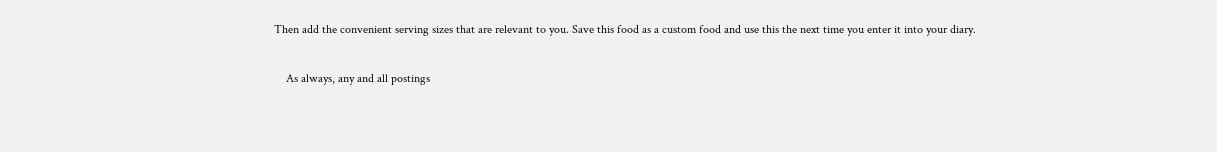Then add the convenient serving sizes that are relevant to you. Save this food as a custom food and use this the next time you enter it into your diary.

    As always, any and all postings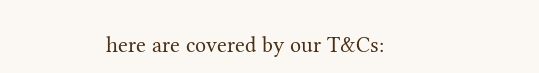here are covered by our T&Cs: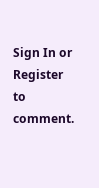Sign In or Register to comment.